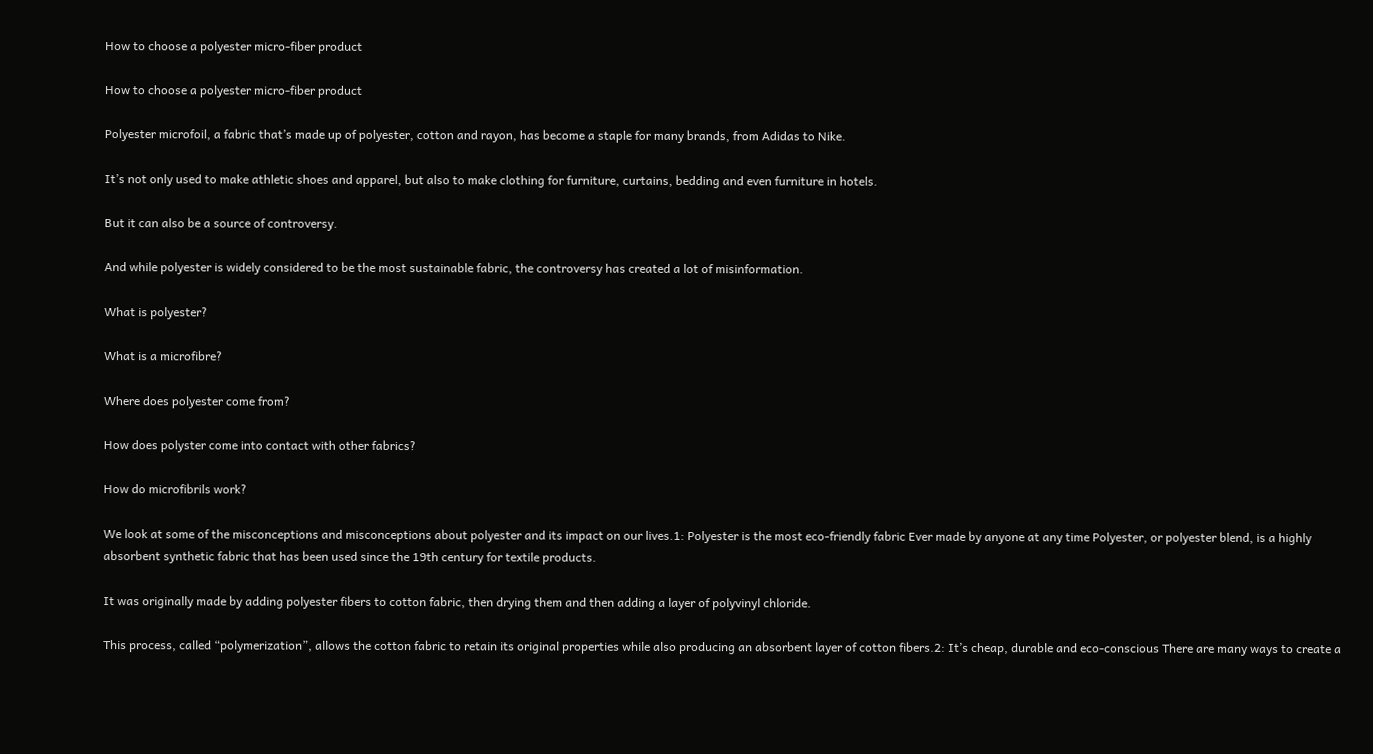How to choose a polyester micro-fiber product

How to choose a polyester micro-fiber product

Polyester microfoil, a fabric that’s made up of polyester, cotton and rayon, has become a staple for many brands, from Adidas to Nike.

It’s not only used to make athletic shoes and apparel, but also to make clothing for furniture, curtains, bedding and even furniture in hotels.

But it can also be a source of controversy.

And while polyester is widely considered to be the most sustainable fabric, the controversy has created a lot of misinformation.

What is polyester?

What is a microfibre?

Where does polyester come from?

How does polyster come into contact with other fabrics?

How do microfibrils work?

We look at some of the misconceptions and misconceptions about polyester and its impact on our lives.1: Polyester is the most eco-friendly fabric Ever made by anyone at any time Polyester, or polyester blend, is a highly absorbent synthetic fabric that has been used since the 19th century for textile products.

It was originally made by adding polyester fibers to cotton fabric, then drying them and then adding a layer of polyvinyl chloride.

This process, called “polymerization”, allows the cotton fabric to retain its original properties while also producing an absorbent layer of cotton fibers.2: It’s cheap, durable and eco-conscious There are many ways to create a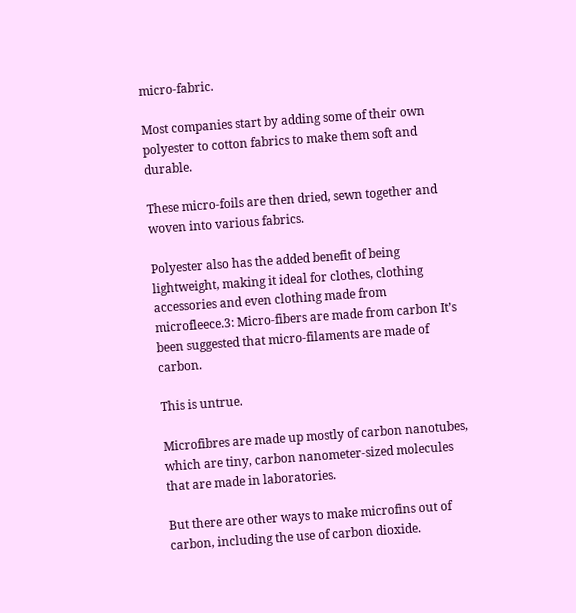micro-fabric.

Most companies start by adding some of their own polyester to cotton fabrics to make them soft and durable.

These micro-foils are then dried, sewn together and woven into various fabrics.

Polyester also has the added benefit of being lightweight, making it ideal for clothes, clothing accessories and even clothing made from microfleece.3: Micro-fibers are made from carbon It’s been suggested that micro-filaments are made of carbon.

This is untrue.

Microfibres are made up mostly of carbon nanotubes, which are tiny, carbon nanometer-sized molecules that are made in laboratories.

But there are other ways to make microfins out of carbon, including the use of carbon dioxide.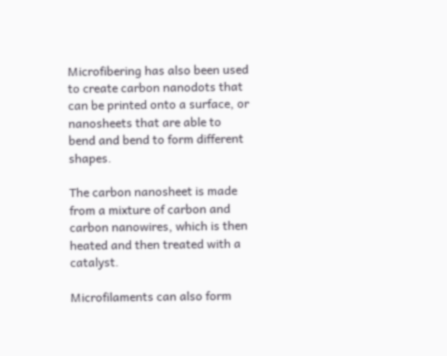Microfibering has also been used to create carbon nanodots that can be printed onto a surface, or nanosheets that are able to bend and bend to form different shapes.

The carbon nanosheet is made from a mixture of carbon and carbon nanowires, which is then heated and then treated with a catalyst.

Microfilaments can also form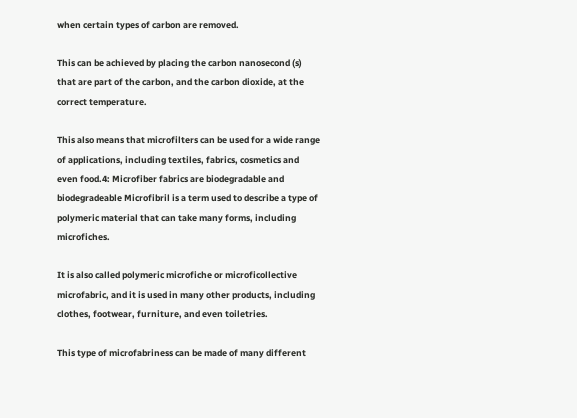when certain types of carbon are removed.

This can be achieved by placing the carbon nanosecond (s) that are part of the carbon, and the carbon dioxide, at the correct temperature.

This also means that microfilters can be used for a wide range of applications, including textiles, fabrics, cosmetics and even food.4: Microfiber fabrics are biodegradable and biodegradeable Microfibril is a term used to describe a type of polymeric material that can take many forms, including microfiches.

It is also called polymeric microfiche or microficollective microfabric, and it is used in many other products, including clothes, footwear, furniture, and even toiletries.

This type of microfabriness can be made of many different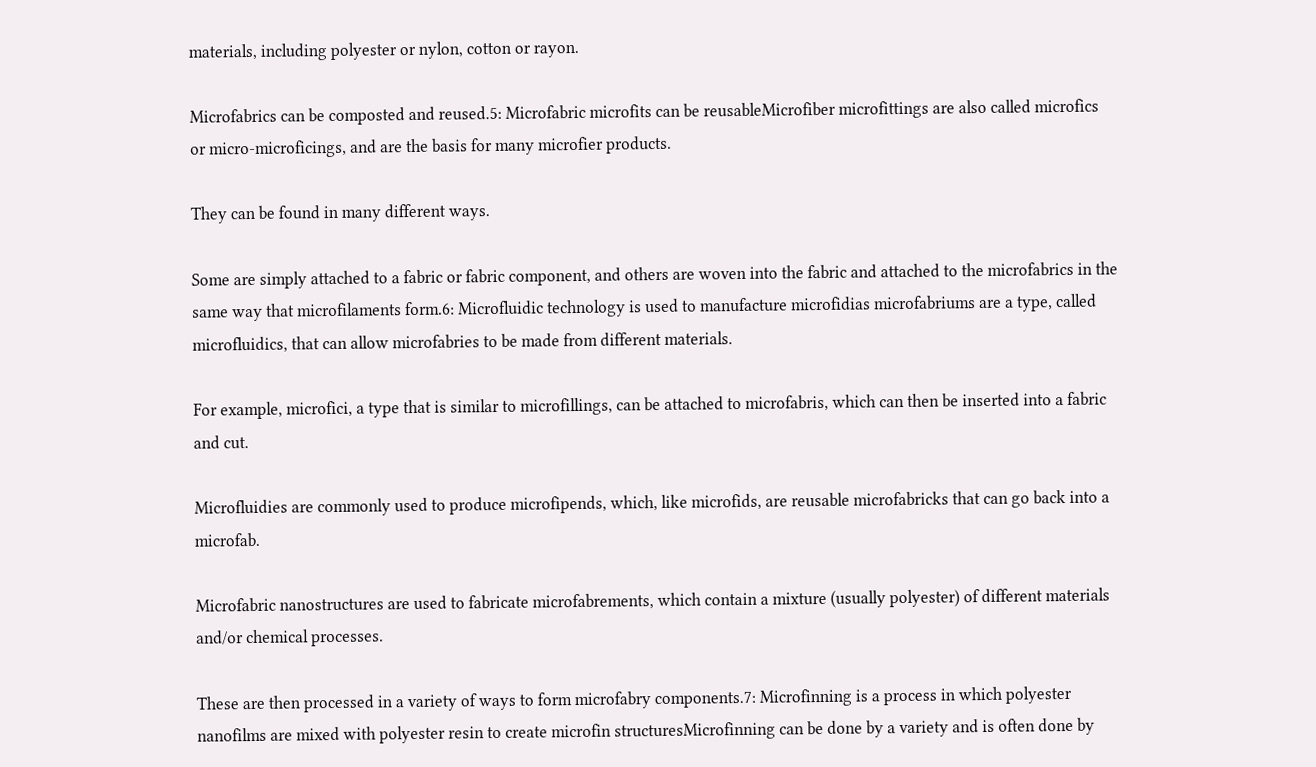materials, including polyester or nylon, cotton or rayon.

Microfabrics can be composted and reused.5: Microfabric microfits can be reusableMicrofiber microfittings are also called microfics or micro-microficings, and are the basis for many microfier products.

They can be found in many different ways.

Some are simply attached to a fabric or fabric component, and others are woven into the fabric and attached to the microfabrics in the same way that microfilaments form.6: Microfluidic technology is used to manufacture microfidias microfabriums are a type, called microfluidics, that can allow microfabries to be made from different materials.

For example, microfici, a type that is similar to microfillings, can be attached to microfabris, which can then be inserted into a fabric and cut.

Microfluidies are commonly used to produce microfipends, which, like microfids, are reusable microfabricks that can go back into a microfab.

Microfabric nanostructures are used to fabricate microfabrements, which contain a mixture (usually polyester) of different materials and/or chemical processes.

These are then processed in a variety of ways to form microfabry components.7: Microfinning is a process in which polyester nanofilms are mixed with polyester resin to create microfin structuresMicrofinning can be done by a variety and is often done by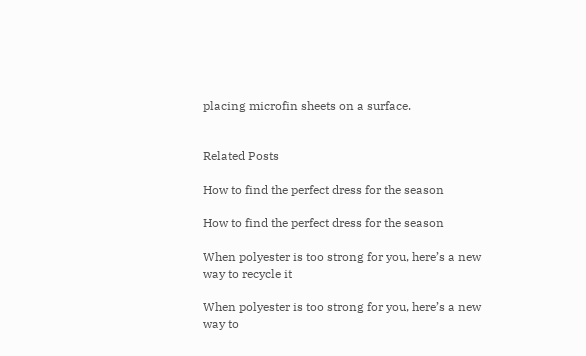placing microfin sheets on a surface.


Related Posts

How to find the perfect dress for the season

How to find the perfect dress for the season

When polyester is too strong for you, here’s a new way to recycle it

When polyester is too strong for you, here’s a new way to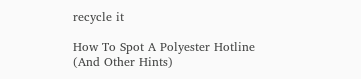recycle it

How To Spot A Polyester Hotline (And Other Hints)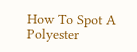How To Spot A Polyester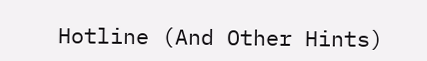Hotline (And Other Hints)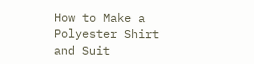How to Make a Polyester Shirt and Suit